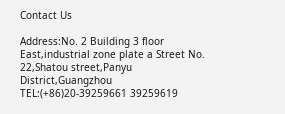Contact Us

Address:No. 2 Building 3 floor East,industrial zone plate a Street No. 22,Shatou street,Panyu District,Guangzhou
TEL:(+86)20-39259661 39259619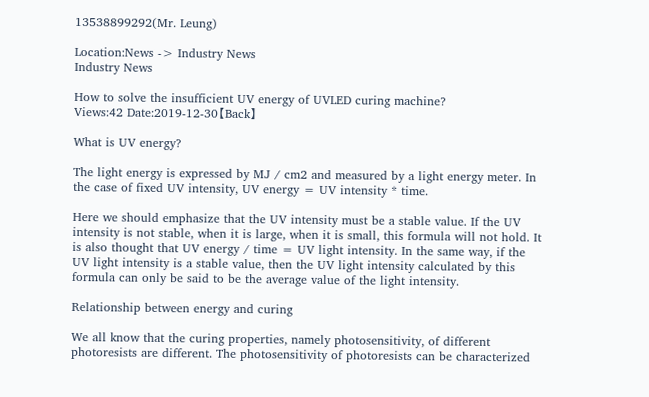13538899292(Mr. Leung)

Location:News -> Industry News
Industry News

How to solve the insufficient UV energy of UVLED curing machine?
Views:42 Date:2019-12-30【Back】

What is UV energy?

The light energy is expressed by MJ / cm2 and measured by a light energy meter. In the case of fixed UV intensity, UV energy = UV intensity * time.

Here we should emphasize that the UV intensity must be a stable value. If the UV intensity is not stable, when it is large, when it is small, this formula will not hold. It is also thought that UV energy / time = UV light intensity. In the same way, if the UV light intensity is a stable value, then the UV light intensity calculated by this formula can only be said to be the average value of the light intensity.

Relationship between energy and curing

We all know that the curing properties, namely photosensitivity, of different photoresists are different. The photosensitivity of photoresists can be characterized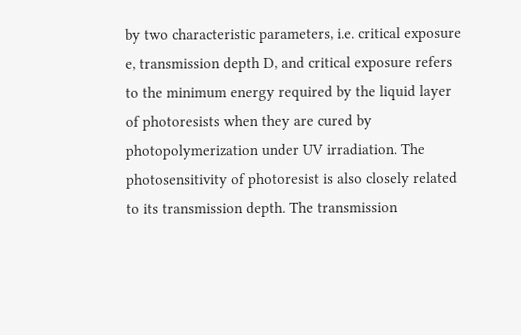by two characteristic parameters, i.e. critical exposure e, transmission depth D, and critical exposure refers to the minimum energy required by the liquid layer of photoresists when they are cured by photopolymerization under UV irradiation. The photosensitivity of photoresist is also closely related to its transmission depth. The transmission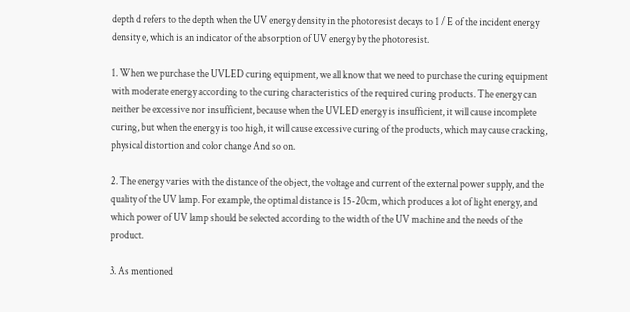depth d refers to the depth when the UV energy density in the photoresist decays to 1 / E of the incident energy density e, which is an indicator of the absorption of UV energy by the photoresist.

1. When we purchase the UVLED curing equipment, we all know that we need to purchase the curing equipment with moderate energy according to the curing characteristics of the required curing products. The energy can neither be excessive nor insufficient, because when the UVLED energy is insufficient, it will cause incomplete curing, but when the energy is too high, it will cause excessive curing of the products, which may cause cracking, physical distortion and color change And so on.

2. The energy varies with the distance of the object, the voltage and current of the external power supply, and the quality of the UV lamp. For example, the optimal distance is 15-20cm, which produces a lot of light energy, and which power of UV lamp should be selected according to the width of the UV machine and the needs of the product.

3. As mentioned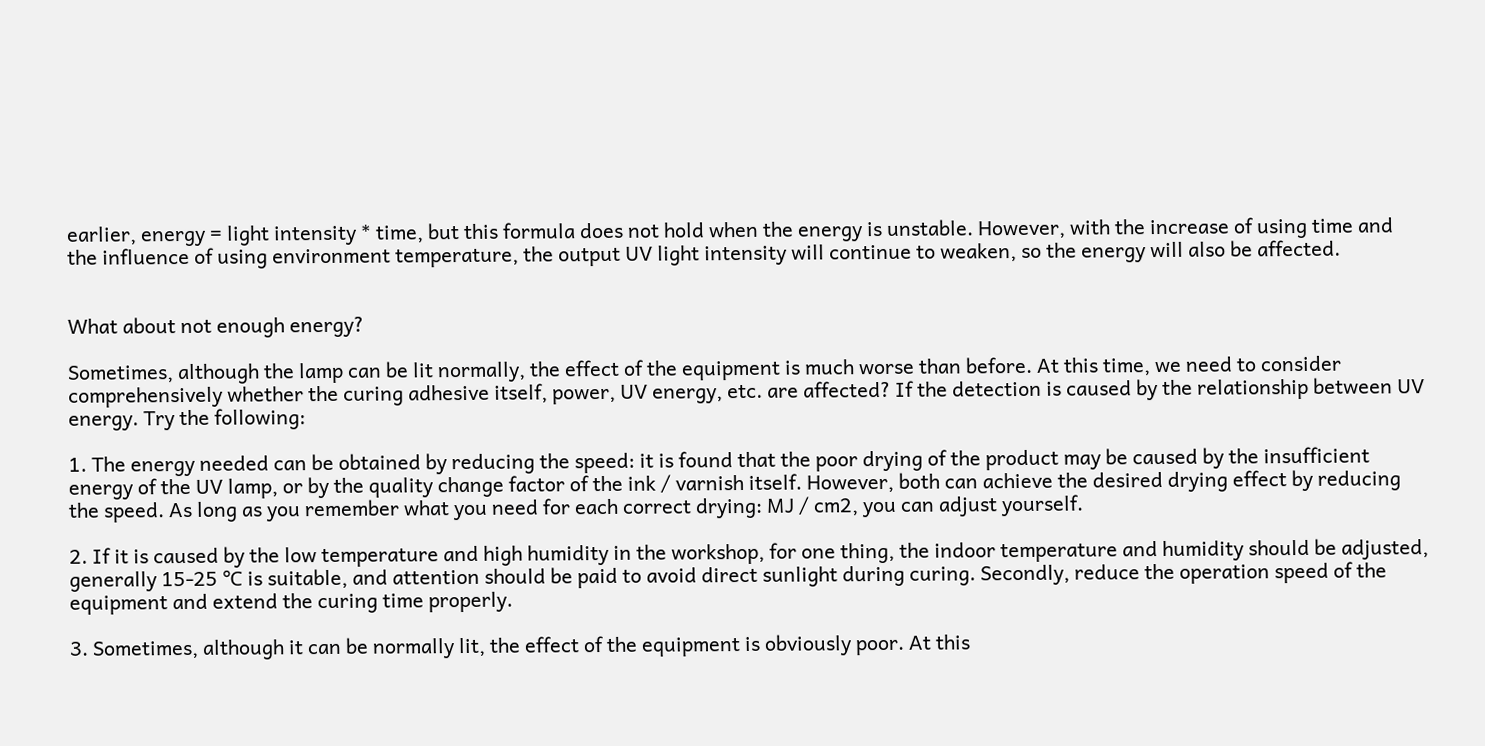earlier, energy = light intensity * time, but this formula does not hold when the energy is unstable. However, with the increase of using time and the influence of using environment temperature, the output UV light intensity will continue to weaken, so the energy will also be affected.


What about not enough energy?

Sometimes, although the lamp can be lit normally, the effect of the equipment is much worse than before. At this time, we need to consider comprehensively whether the curing adhesive itself, power, UV energy, etc. are affected? If the detection is caused by the relationship between UV energy. Try the following:

1. The energy needed can be obtained by reducing the speed: it is found that the poor drying of the product may be caused by the insufficient energy of the UV lamp, or by the quality change factor of the ink / varnish itself. However, both can achieve the desired drying effect by reducing the speed. As long as you remember what you need for each correct drying: MJ / cm2, you can adjust yourself.

2. If it is caused by the low temperature and high humidity in the workshop, for one thing, the indoor temperature and humidity should be adjusted, generally 15-25 ℃ is suitable, and attention should be paid to avoid direct sunlight during curing. Secondly, reduce the operation speed of the equipment and extend the curing time properly.

3. Sometimes, although it can be normally lit, the effect of the equipment is obviously poor. At this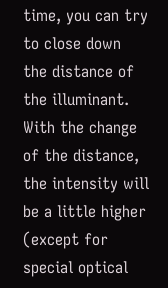time, you can try to close down the distance of the illuminant. With the change of the distance, the intensity will be a little higher (except for special optical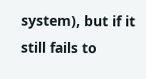system), but if it still fails to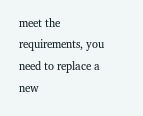meet the requirements, you need to replace a new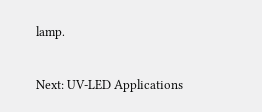lamp.

Next: UV-LED Applications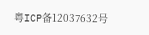粤ICP备12037632号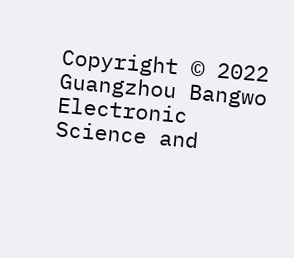Copyright © 2022 Guangzhou Bangwo Electronic Science and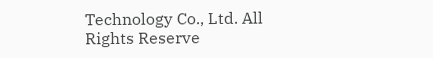Technology Co., Ltd. All Rights Reserve